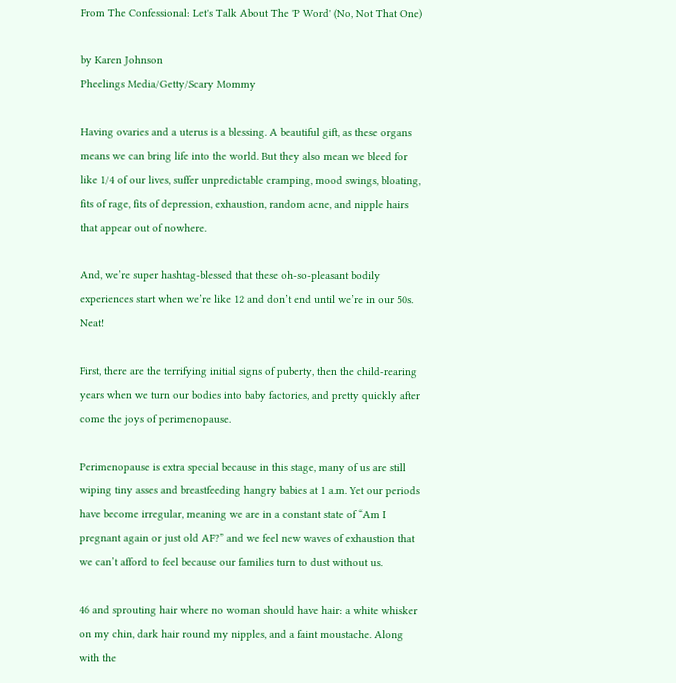From The Confessional: Let's Talk About The 'P Word' (No, Not That One)

by Karen Johnson
Pheelings Media/Getty/Scary Mommy

Having ovaries and a uterus is a blessing. A beautiful gift, as these organs means we can bring life into the world. But they also mean we bleed for like 1/4 of our lives, suffer unpredictable cramping, mood swings, bloating, fits of rage, fits of depression, exhaustion, random acne, and nipple hairs that appear out of nowhere.

And, we’re super hashtag-blessed that these oh-so-pleasant bodily experiences start when we’re like 12 and don’t end until we’re in our 50s. Neat!

First, there are the terrifying initial signs of puberty, then the child-rearing years when we turn our bodies into baby factories, and pretty quickly after come the joys of perimenopause.

Perimenopause is extra special because in this stage, many of us are still wiping tiny asses and breastfeeding hangry babies at 1 a.m. Yet our periods have become irregular, meaning we are in a constant state of “Am I pregnant again or just old AF?” and we feel new waves of exhaustion that we can’t afford to feel because our families turn to dust without us.

46 and sprouting hair where no woman should have hair: a white whisker on my chin, dark hair round my nipples, and a faint moustache. Along with the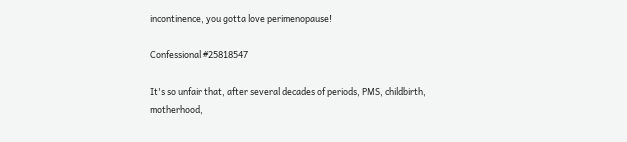incontinence, you gotta love perimenopause!

Confessional #25818547

It's so unfair that, after several decades of periods, PMS, childbirth, motherhood,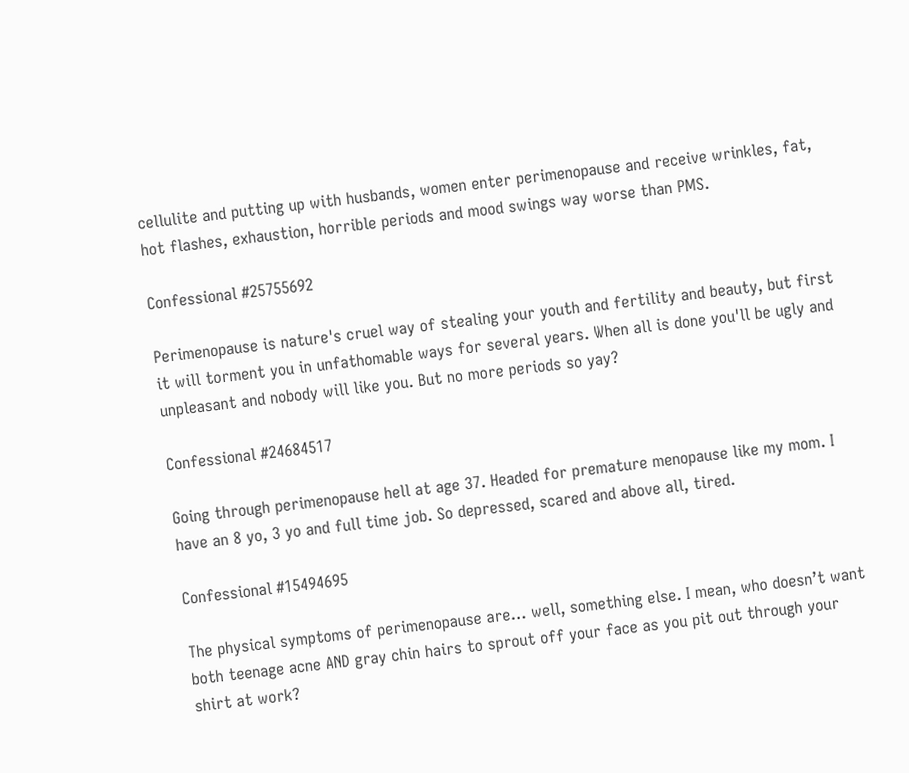cellulite and putting up with husbands, women enter perimenopause and receive wrinkles, fat, hot flashes, exhaustion, horrible periods and mood swings way worse than PMS.

Confessional #25755692

Perimenopause is nature's cruel way of stealing your youth and fertility and beauty, but first it will torment you in unfathomable ways for several years. When all is done you'll be ugly and unpleasant and nobody will like you. But no more periods so yay?

Confessional #24684517

Going through perimenopause hell at age 37. Headed for premature menopause like my mom. I have an 8 yo, 3 yo and full time job. So depressed, scared and above all, tired.

Confessional #15494695

The physical symptoms of perimenopause are… well, something else. I mean, who doesn’t want both teenage acne AND gray chin hairs to sprout off your face as you pit out through your shirt at work?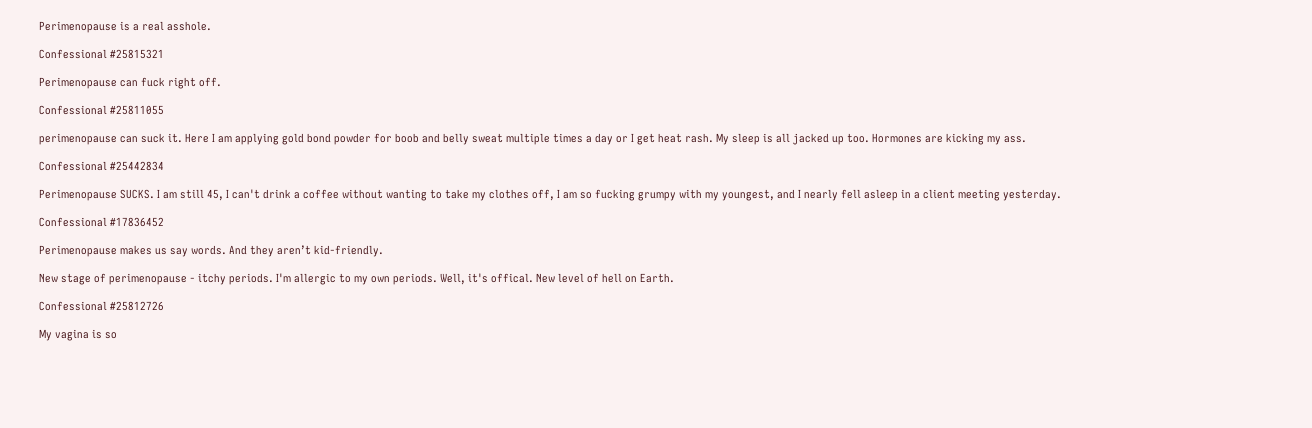Perimenopause is a real asshole.

Confessional #25815321

Perimenopause can fuck right off.

Confessional #25811055

perimenopause can suck it. Here I am applying gold bond powder for boob and belly sweat multiple times a day or I get heat rash. My sleep is all jacked up too. Hormones are kicking my ass.

Confessional #25442834

Perimenopause SUCKS. I am still 45, I can't drink a coffee without wanting to take my clothes off, I am so fucking grumpy with my youngest, and I nearly fell asleep in a client meeting yesterday.

Confessional #17836452

Perimenopause makes us say words. And they aren’t kid-friendly.

New stage of perimenopause - itchy periods. I'm allergic to my own periods. Well, it's offical. New level of hell on Earth.

Confessional #25812726

My vagina is so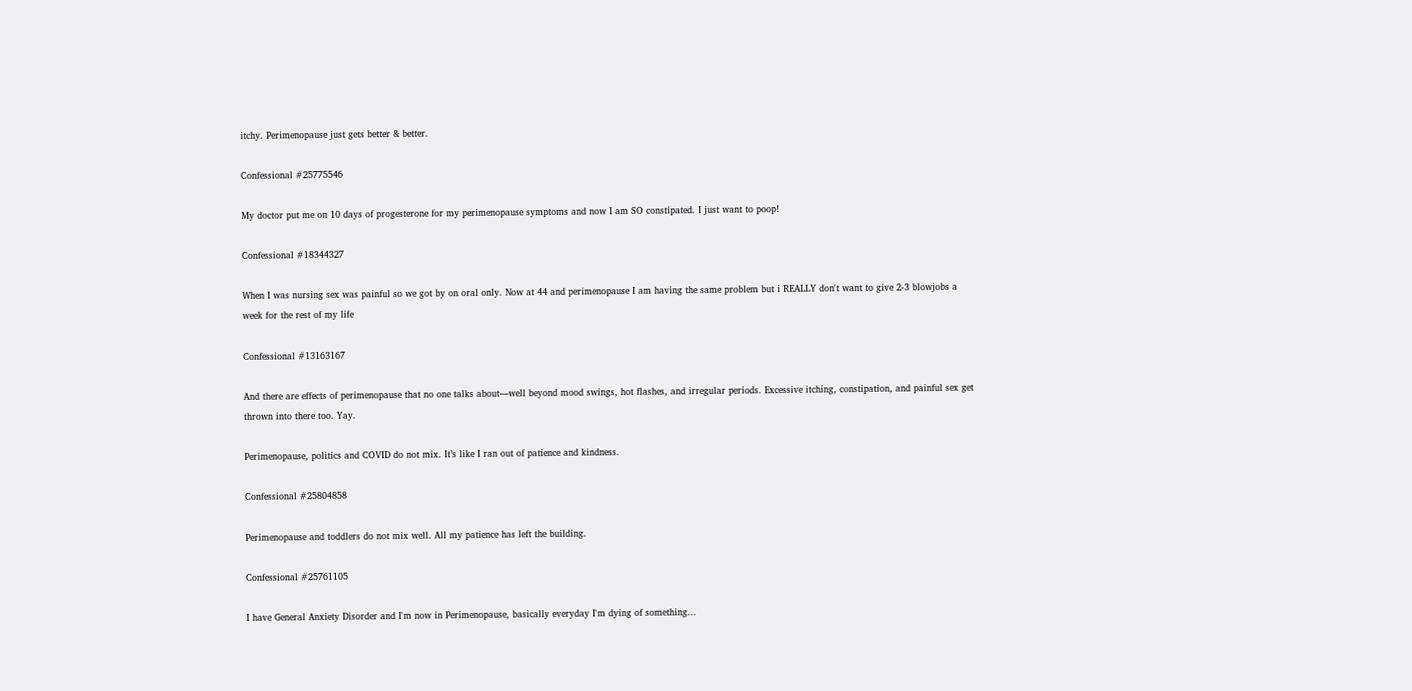itchy. Perimenopause just gets better & better.

Confessional #25775546

My doctor put me on 10 days of progesterone for my perimenopause symptoms and now I am SO constipated. I just want to poop!

Confessional #18344327

When I was nursing sex was painful so we got by on oral only. Now at 44 and perimenopause I am having the same problem but i REALLY don't want to give 2-3 blowjobs a week for the rest of my life

Confessional #13163167

And there are effects of perimenopause that no one talks about—well beyond mood swings, hot flashes, and irregular periods. Excessive itching, constipation, and painful sex get thrown into there too. Yay.

Perimenopause, politics and COVID do not mix. It’s like I ran out of patience and kindness.

Confessional #25804858

Perimenopause and toddlers do not mix well. All my patience has left the building.

Confessional #25761105

I have General Anxiety Disorder and I'm now in Perimenopause, basically everyday I'm dying of something...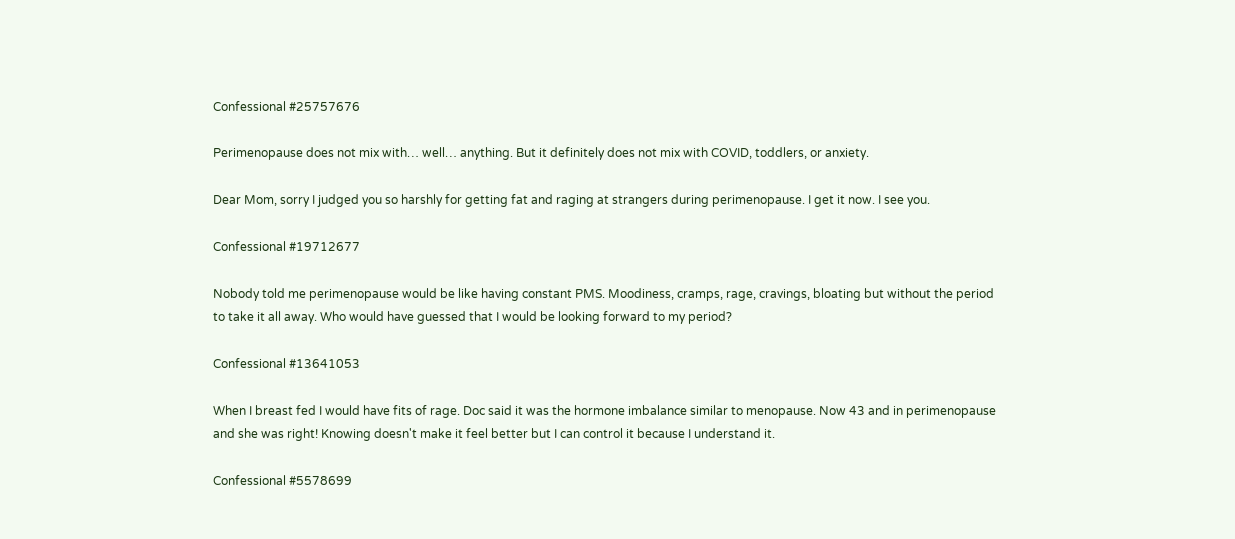Confessional #25757676

Perimenopause does not mix with… well… anything. But it definitely does not mix with COVID, toddlers, or anxiety.

Dear Mom, sorry I judged you so harshly for getting fat and raging at strangers during perimenopause. I get it now. I see you.

Confessional #19712677

Nobody told me perimenopause would be like having constant PMS. Moodiness, cramps, rage, cravings, bloating but without the period to take it all away. Who would have guessed that I would be looking forward to my period?

Confessional #13641053

When I breast fed I would have fits of rage. Doc said it was the hormone imbalance similar to menopause. Now 43 and in perimenopause and she was right! Knowing doesn't make it feel better but I can control it because I understand it.

Confessional #5578699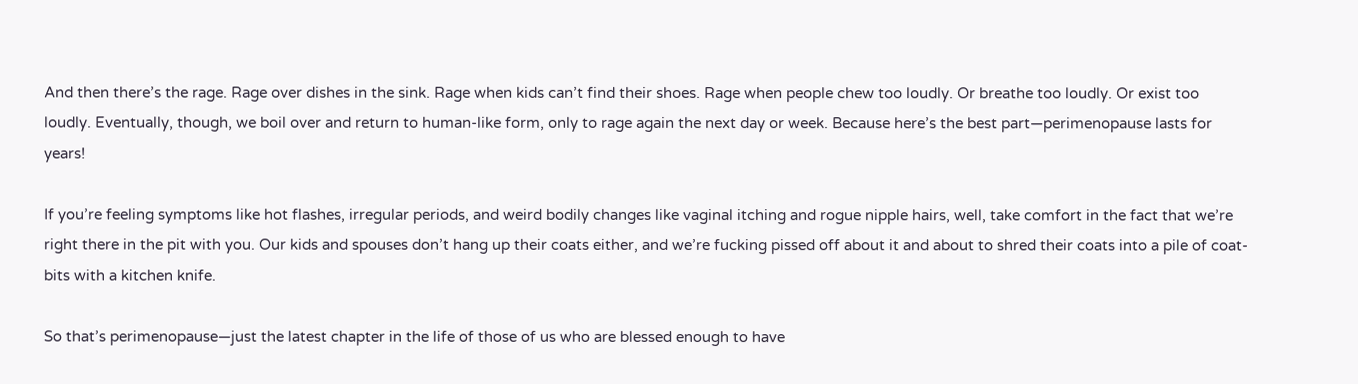And then there’s the rage. Rage over dishes in the sink. Rage when kids can’t find their shoes. Rage when people chew too loudly. Or breathe too loudly. Or exist too loudly. Eventually, though, we boil over and return to human-like form, only to rage again the next day or week. Because here’s the best part—perimenopause lasts for years!

If you’re feeling symptoms like hot flashes, irregular periods, and weird bodily changes like vaginal itching and rogue nipple hairs, well, take comfort in the fact that we’re right there in the pit with you. Our kids and spouses don’t hang up their coats either, and we’re fucking pissed off about it and about to shred their coats into a pile of coat-bits with a kitchen knife.

So that’s perimenopause—just the latest chapter in the life of those of us who are blessed enough to have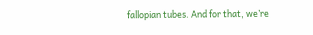fallopian tubes. And for that, we’re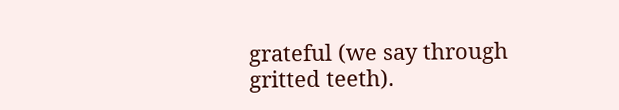grateful (we say through gritted teeth).